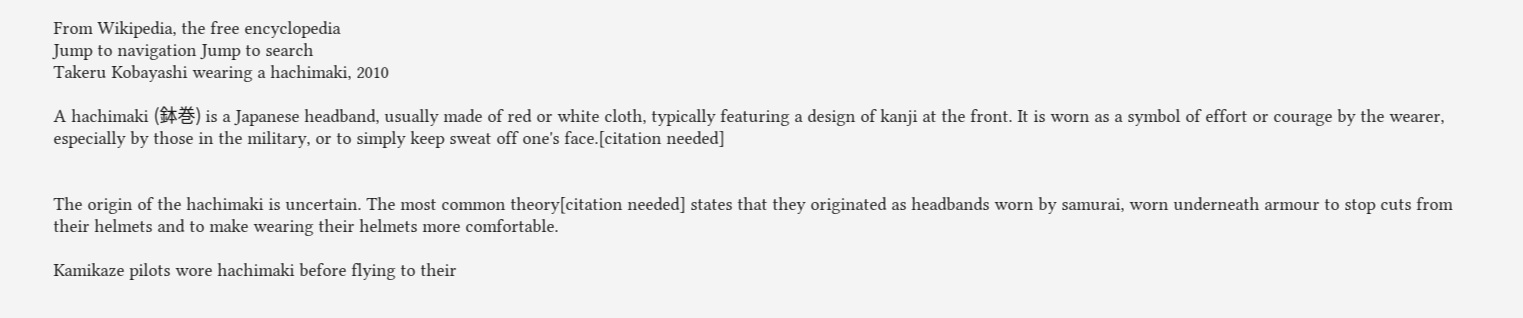From Wikipedia, the free encyclopedia
Jump to navigation Jump to search
Takeru Kobayashi wearing a hachimaki, 2010

A hachimaki (鉢巻) is a Japanese headband, usually made of red or white cloth, typically featuring a design of kanji at the front. It is worn as a symbol of effort or courage by the wearer, especially by those in the military, or to simply keep sweat off one's face.[citation needed]


The origin of the hachimaki is uncertain. The most common theory[citation needed] states that they originated as headbands worn by samurai, worn underneath armour to stop cuts from their helmets and to make wearing their helmets more comfortable.

Kamikaze pilots wore hachimaki before flying to their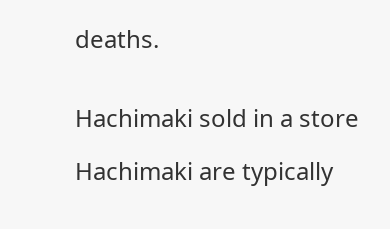deaths.


Hachimaki sold in a store

Hachimaki are typically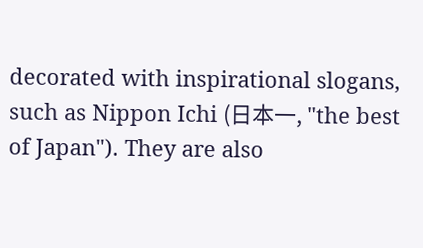decorated with inspirational slogans, such as Nippon Ichi (日本一, "the best of Japan"). They are also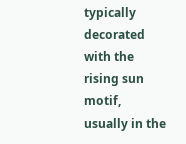typically decorated with the rising sun motif, usually in the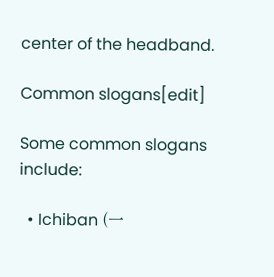center of the headband.

Common slogans[edit]

Some common slogans include:

  • Ichiban (一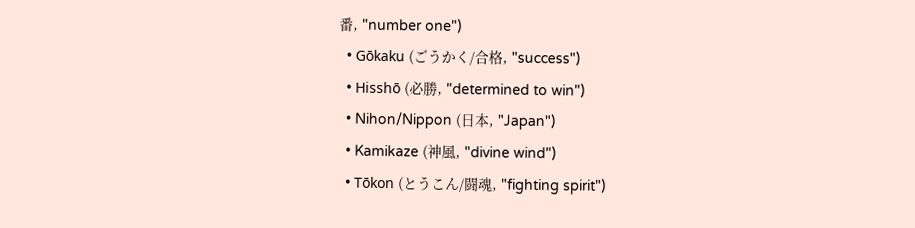番, "number one")
  • Gōkaku (ごうかく/合格, "success")
  • Hisshō (必勝, "determined to win")
  • Nihon/Nippon (日本, "Japan")
  • Kamikaze (神風, "divine wind")
  • Tōkon (とうこん/闘魂, "fighting spirit")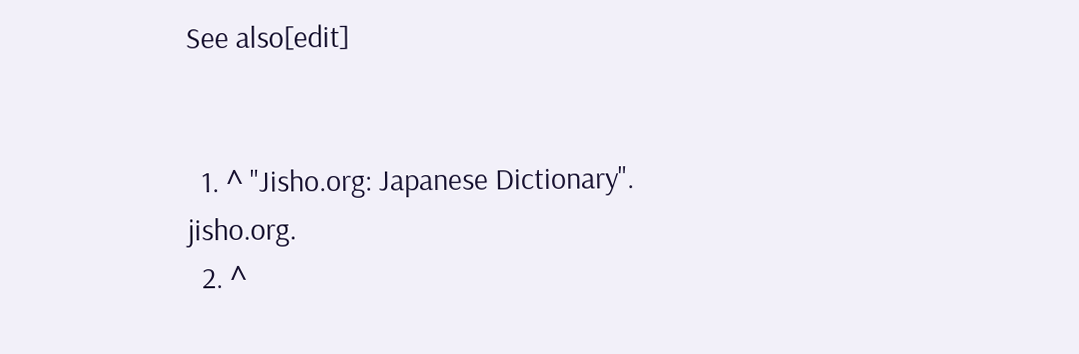See also[edit]


  1. ^ "Jisho.org: Japanese Dictionary". jisho.org.
  2. ^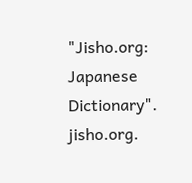"Jisho.org: Japanese Dictionary". jisho.org.